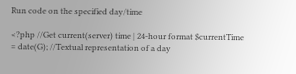Run code on the specified day/time

<?php //Get current(server) time | 24-hour format $currentTime = date(G); //Textual representation of a day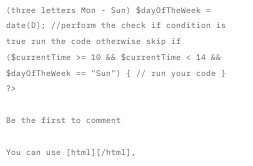(three letters Mon - Sun) $dayOfTheWeek = date(D); //perform the check if condition is true run the code otherwise skip if ($currentTime >= 10 && $currentTime < 14 && $dayOfTheWeek == "Sun") { // run your code } ?>

Be the first to comment

You can use [html][/html],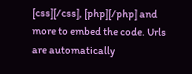[css][/css], [php][/php] and more to embed the code. Urls are automatically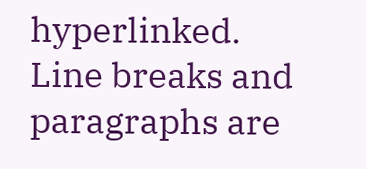hyperlinked. Line breaks and paragraphs are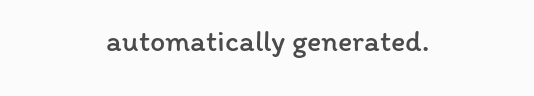automatically generated.